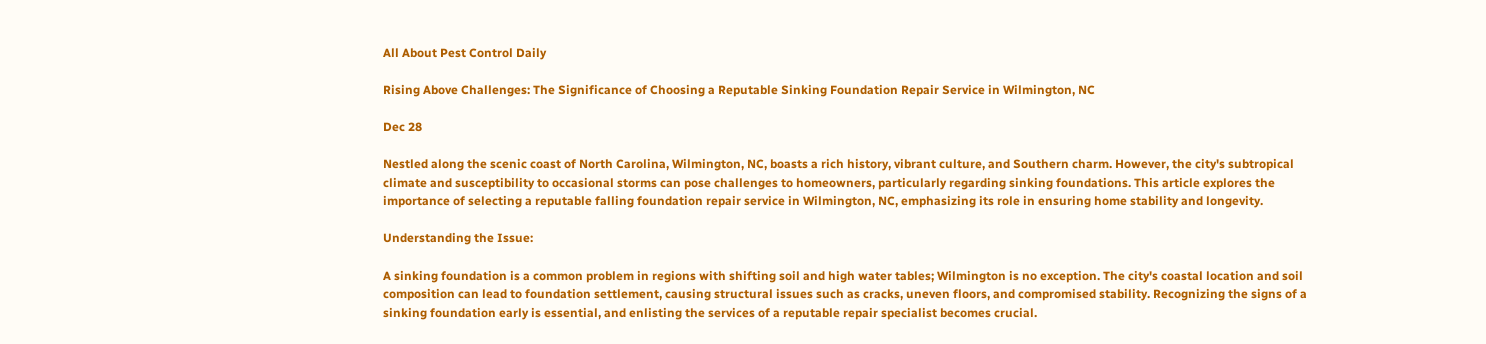All About Pest Control Daily

Rising Above Challenges: The Significance of Choosing a Reputable Sinking Foundation Repair Service in Wilmington, NC

Dec 28

Nestled along the scenic coast of North Carolina, Wilmington, NC, boasts a rich history, vibrant culture, and Southern charm. However, the city's subtropical climate and susceptibility to occasional storms can pose challenges to homeowners, particularly regarding sinking foundations. This article explores the importance of selecting a reputable falling foundation repair service in Wilmington, NC, emphasizing its role in ensuring home stability and longevity.

Understanding the Issue:

A sinking foundation is a common problem in regions with shifting soil and high water tables; Wilmington is no exception. The city's coastal location and soil composition can lead to foundation settlement, causing structural issues such as cracks, uneven floors, and compromised stability. Recognizing the signs of a sinking foundation early is essential, and enlisting the services of a reputable repair specialist becomes crucial.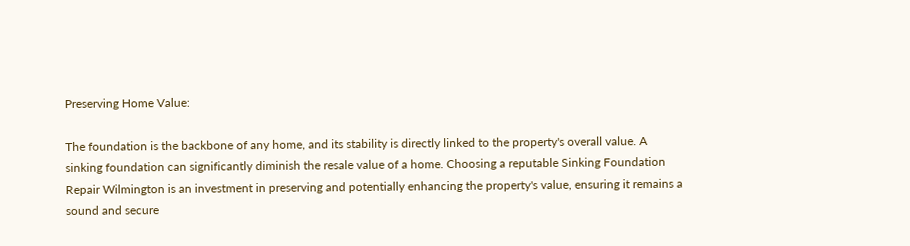Preserving Home Value:

The foundation is the backbone of any home, and its stability is directly linked to the property's overall value. A sinking foundation can significantly diminish the resale value of a home. Choosing a reputable Sinking Foundation Repair Wilmington is an investment in preserving and potentially enhancing the property's value, ensuring it remains a sound and secure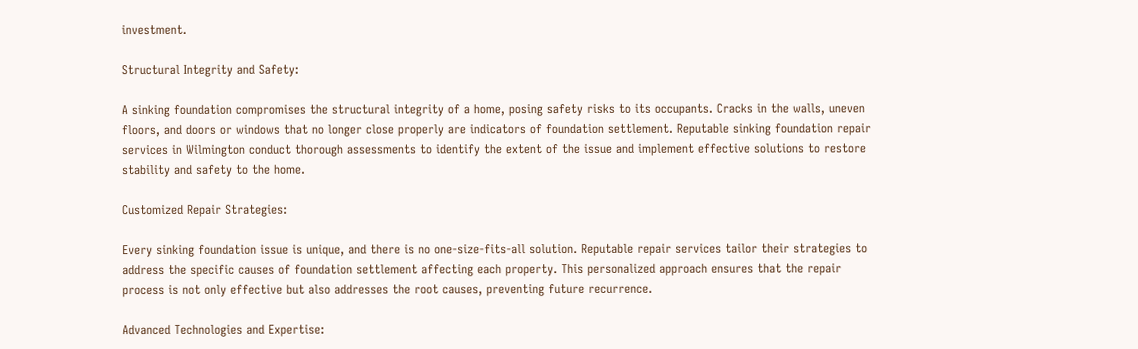investment.

Structural Integrity and Safety:

A sinking foundation compromises the structural integrity of a home, posing safety risks to its occupants. Cracks in the walls, uneven floors, and doors or windows that no longer close properly are indicators of foundation settlement. Reputable sinking foundation repair services in Wilmington conduct thorough assessments to identify the extent of the issue and implement effective solutions to restore stability and safety to the home.

Customized Repair Strategies:

Every sinking foundation issue is unique, and there is no one-size-fits-all solution. Reputable repair services tailor their strategies to address the specific causes of foundation settlement affecting each property. This personalized approach ensures that the repair process is not only effective but also addresses the root causes, preventing future recurrence.

Advanced Technologies and Expertise: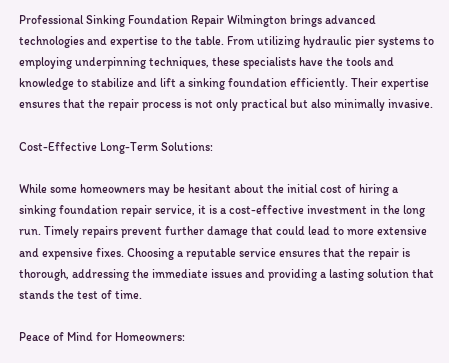Professional Sinking Foundation Repair Wilmington brings advanced technologies and expertise to the table. From utilizing hydraulic pier systems to employing underpinning techniques, these specialists have the tools and knowledge to stabilize and lift a sinking foundation efficiently. Their expertise ensures that the repair process is not only practical but also minimally invasive.

Cost-Effective Long-Term Solutions:

While some homeowners may be hesitant about the initial cost of hiring a sinking foundation repair service, it is a cost-effective investment in the long run. Timely repairs prevent further damage that could lead to more extensive and expensive fixes. Choosing a reputable service ensures that the repair is thorough, addressing the immediate issues and providing a lasting solution that stands the test of time.

Peace of Mind for Homeowners: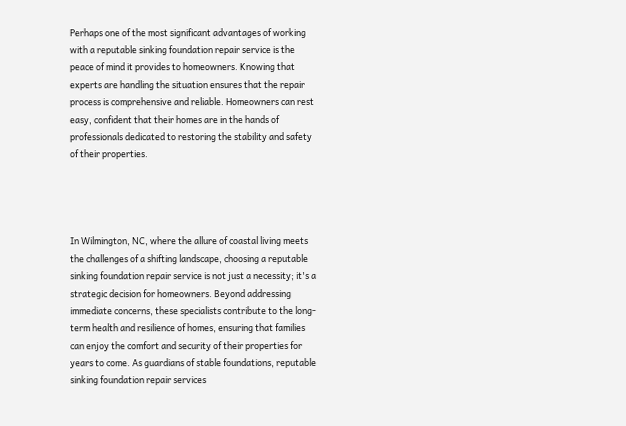Perhaps one of the most significant advantages of working with a reputable sinking foundation repair service is the peace of mind it provides to homeowners. Knowing that experts are handling the situation ensures that the repair process is comprehensive and reliable. Homeowners can rest easy, confident that their homes are in the hands of professionals dedicated to restoring the stability and safety of their properties.




In Wilmington, NC, where the allure of coastal living meets the challenges of a shifting landscape, choosing a reputable sinking foundation repair service is not just a necessity; it's a strategic decision for homeowners. Beyond addressing immediate concerns, these specialists contribute to the long-term health and resilience of homes, ensuring that families can enjoy the comfort and security of their properties for years to come. As guardians of stable foundations, reputable sinking foundation repair services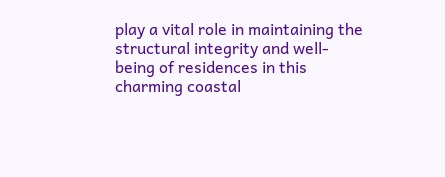play a vital role in maintaining the structural integrity and well-being of residences in this charming coastal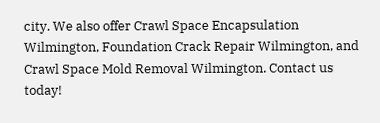city. We also offer Crawl Space Encapsulation Wilmington, Foundation Crack Repair Wilmington, and Crawl Space Mold Removal Wilmington. Contact us today!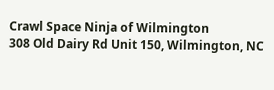Crawl Space Ninja of Wilmington
308 Old Dairy Rd Unit 150, Wilmington, NC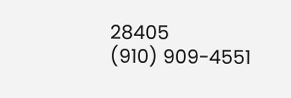28405
(910) 909-4551